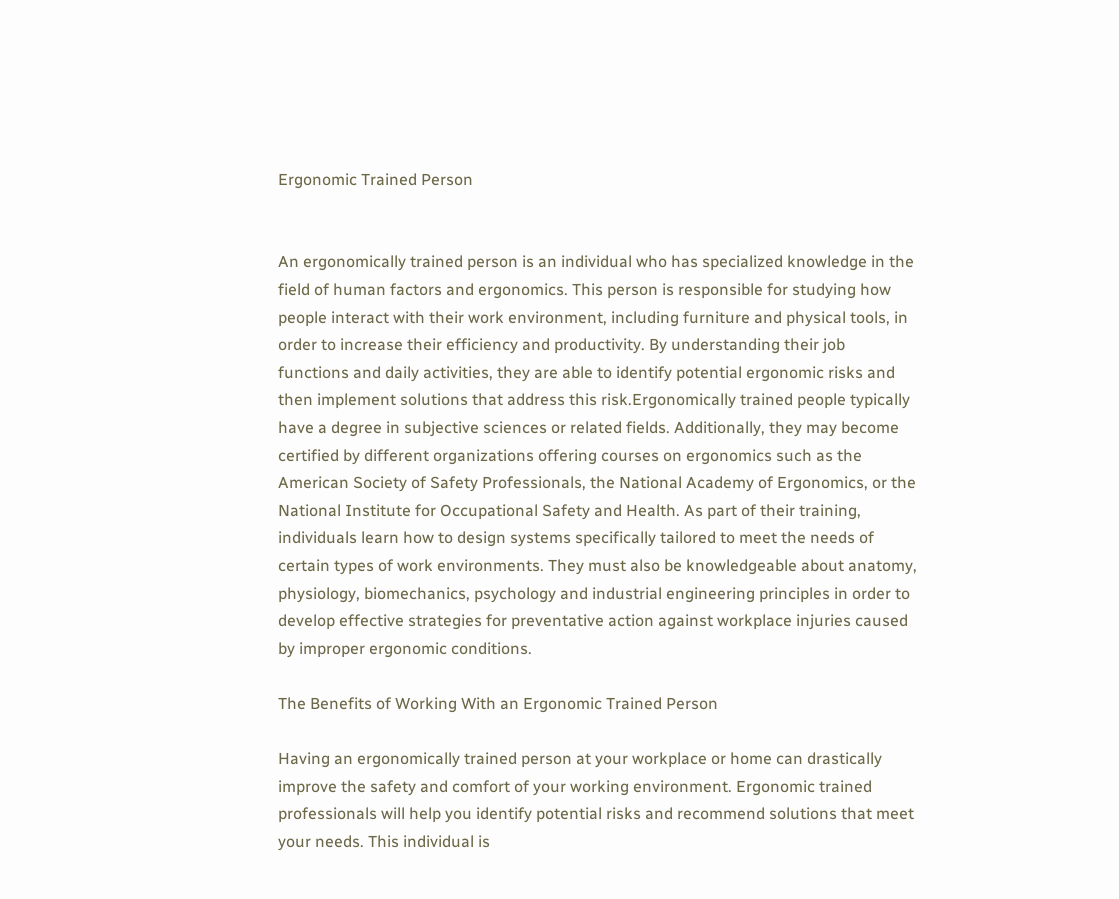Ergonomic Trained Person


An ergonomically trained person is an individual who has specialized knowledge in the field of human factors and ergonomics. This person is responsible for studying how people interact with their work environment, including furniture and physical tools, in order to increase their efficiency and productivity. By understanding their job functions and daily activities, they are able to identify potential ergonomic risks and then implement solutions that address this risk.Ergonomically trained people typically have a degree in subjective sciences or related fields. Additionally, they may become certified by different organizations offering courses on ergonomics such as the American Society of Safety Professionals, the National Academy of Ergonomics, or the National Institute for Occupational Safety and Health. As part of their training, individuals learn how to design systems specifically tailored to meet the needs of certain types of work environments. They must also be knowledgeable about anatomy, physiology, biomechanics, psychology and industrial engineering principles in order to develop effective strategies for preventative action against workplace injuries caused by improper ergonomic conditions.

The Benefits of Working With an Ergonomic Trained Person

Having an ergonomically trained person at your workplace or home can drastically improve the safety and comfort of your working environment. Ergonomic trained professionals will help you identify potential risks and recommend solutions that meet your needs. This individual is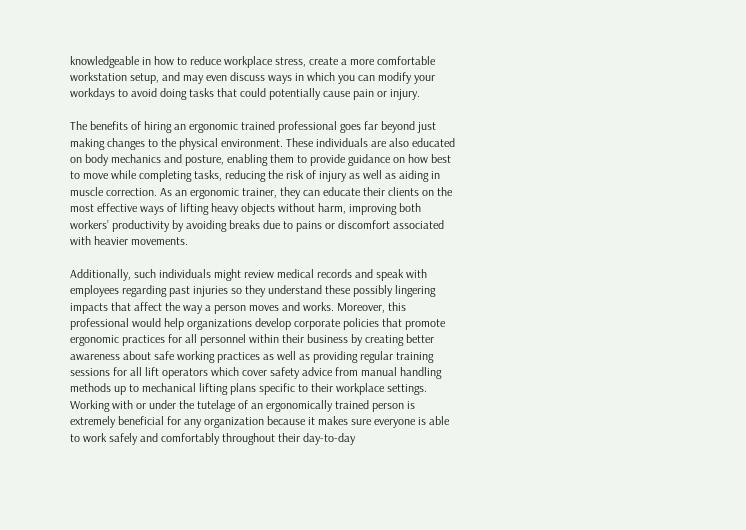knowledgeable in how to reduce workplace stress, create a more comfortable workstation setup, and may even discuss ways in which you can modify your workdays to avoid doing tasks that could potentially cause pain or injury.

The benefits of hiring an ergonomic trained professional goes far beyond just making changes to the physical environment. These individuals are also educated on body mechanics and posture, enabling them to provide guidance on how best to move while completing tasks, reducing the risk of injury as well as aiding in muscle correction. As an ergonomic trainer, they can educate their clients on the most effective ways of lifting heavy objects without harm, improving both workers’ productivity by avoiding breaks due to pains or discomfort associated with heavier movements.

Additionally, such individuals might review medical records and speak with employees regarding past injuries so they understand these possibly lingering impacts that affect the way a person moves and works. Moreover, this professional would help organizations develop corporate policies that promote ergonomic practices for all personnel within their business by creating better awareness about safe working practices as well as providing regular training sessions for all lift operators which cover safety advice from manual handling methods up to mechanical lifting plans specific to their workplace settings. Working with or under the tutelage of an ergonomically trained person is extremely beneficial for any organization because it makes sure everyone is able to work safely and comfortably throughout their day-to-day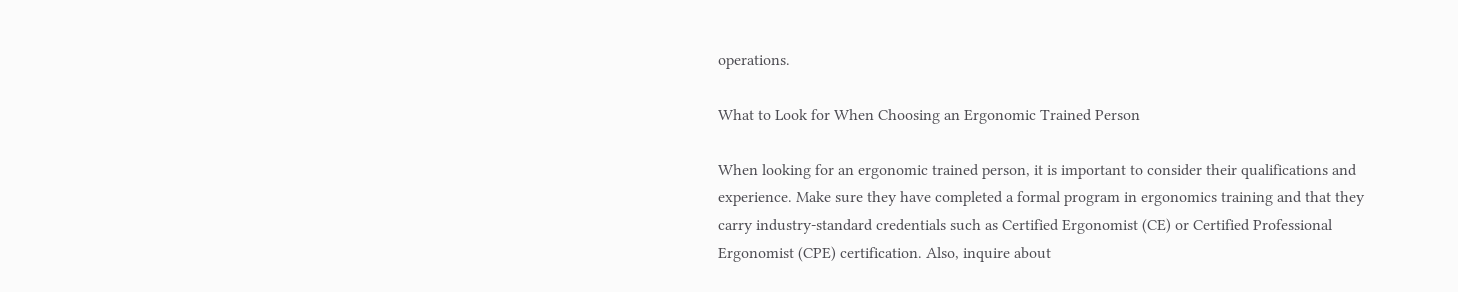operations.

What to Look for When Choosing an Ergonomic Trained Person

When looking for an ergonomic trained person, it is important to consider their qualifications and experience. Make sure they have completed a formal program in ergonomics training and that they carry industry-standard credentials such as Certified Ergonomist (CE) or Certified Professional Ergonomist (CPE) certification. Also, inquire about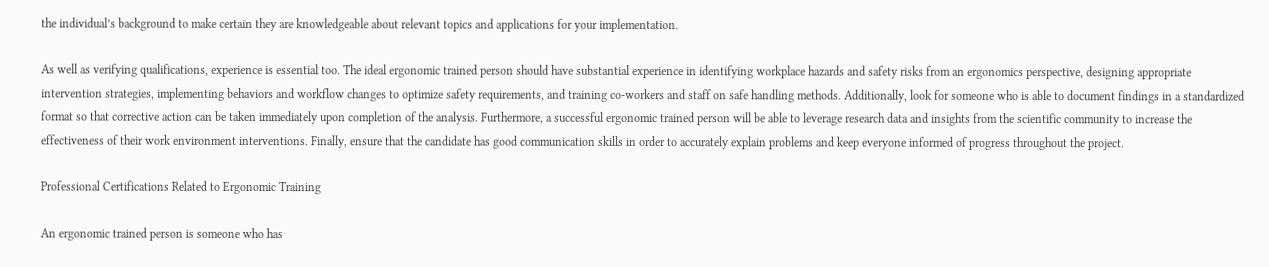the individual’s background to make certain they are knowledgeable about relevant topics and applications for your implementation.

As well as verifying qualifications, experience is essential too. The ideal ergonomic trained person should have substantial experience in identifying workplace hazards and safety risks from an ergonomics perspective, designing appropriate intervention strategies, implementing behaviors and workflow changes to optimize safety requirements, and training co-workers and staff on safe handling methods. Additionally, look for someone who is able to document findings in a standardized format so that corrective action can be taken immediately upon completion of the analysis. Furthermore, a successful ergonomic trained person will be able to leverage research data and insights from the scientific community to increase the effectiveness of their work environment interventions. Finally, ensure that the candidate has good communication skills in order to accurately explain problems and keep everyone informed of progress throughout the project.

Professional Certifications Related to Ergonomic Training

An ergonomic trained person is someone who has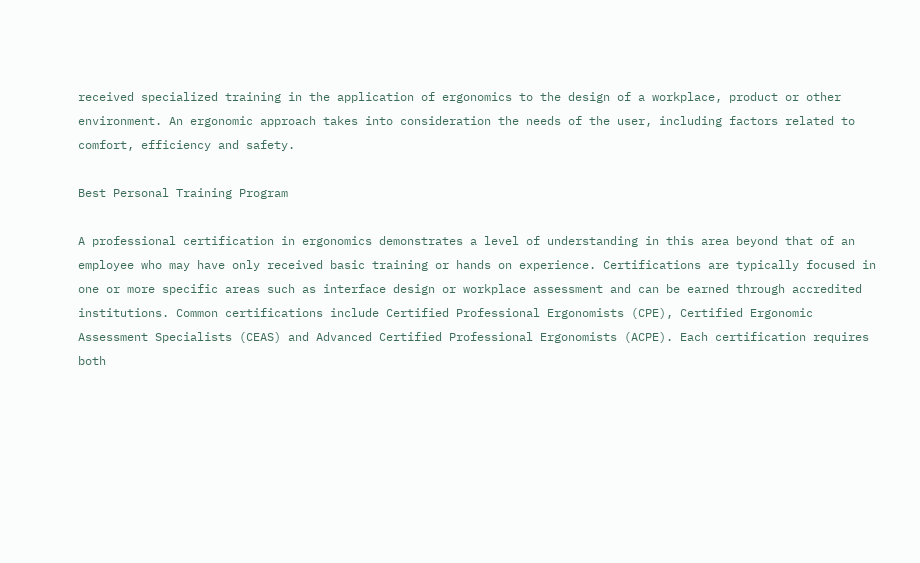received specialized training in the application of ergonomics to the design of a workplace, product or other environment. An ergonomic approach takes into consideration the needs of the user, including factors related to comfort, efficiency and safety.

Best Personal Training Program

A professional certification in ergonomics demonstrates a level of understanding in this area beyond that of an employee who may have only received basic training or hands on experience. Certifications are typically focused in one or more specific areas such as interface design or workplace assessment and can be earned through accredited institutions. Common certifications include Certified Professional Ergonomists (CPE), Certified Ergonomic Assessment Specialists (CEAS) and Advanced Certified Professional Ergonomists (ACPE). Each certification requires both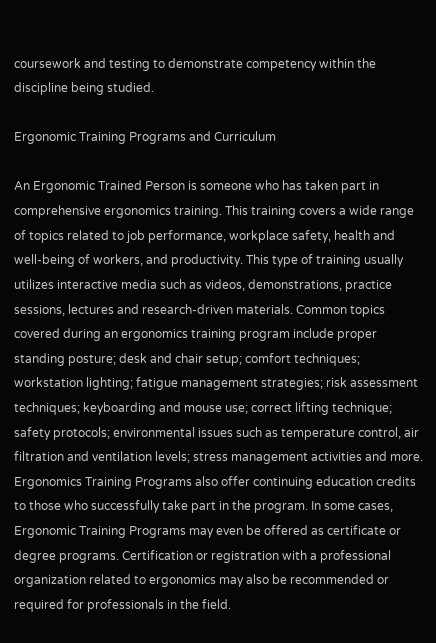coursework and testing to demonstrate competency within the discipline being studied.

Ergonomic Training Programs and Curriculum

An Ergonomic Trained Person is someone who has taken part in comprehensive ergonomics training. This training covers a wide range of topics related to job performance, workplace safety, health and well-being of workers, and productivity. This type of training usually utilizes interactive media such as videos, demonstrations, practice sessions, lectures and research-driven materials. Common topics covered during an ergonomics training program include proper standing posture; desk and chair setup; comfort techniques; workstation lighting; fatigue management strategies; risk assessment techniques; keyboarding and mouse use; correct lifting technique; safety protocols; environmental issues such as temperature control, air filtration and ventilation levels; stress management activities and more. Ergonomics Training Programs also offer continuing education credits to those who successfully take part in the program. In some cases, Ergonomic Training Programs may even be offered as certificate or degree programs. Certification or registration with a professional organization related to ergonomics may also be recommended or required for professionals in the field.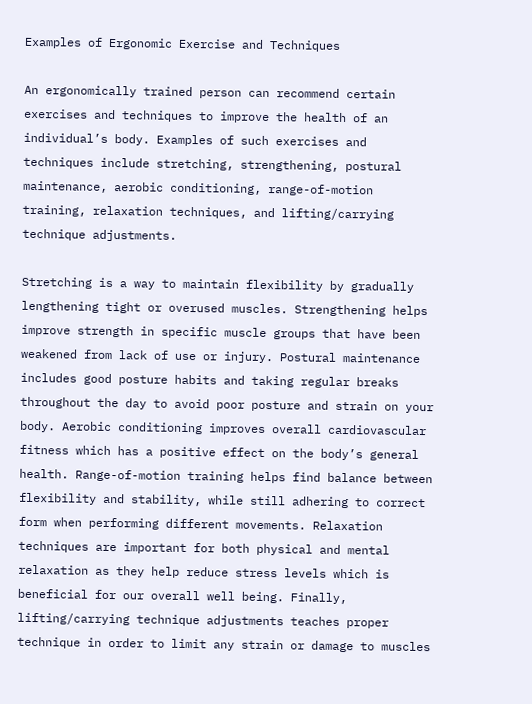Examples of Ergonomic Exercise and Techniques

An ergonomically trained person can recommend certain exercises and techniques to improve the health of an individual’s body. Examples of such exercises and techniques include stretching, strengthening, postural maintenance, aerobic conditioning, range-of-motion training, relaxation techniques, and lifting/carrying technique adjustments.

Stretching is a way to maintain flexibility by gradually lengthening tight or overused muscles. Strengthening helps improve strength in specific muscle groups that have been weakened from lack of use or injury. Postural maintenance includes good posture habits and taking regular breaks throughout the day to avoid poor posture and strain on your body. Aerobic conditioning improves overall cardiovascular fitness which has a positive effect on the body’s general health. Range-of-motion training helps find balance between flexibility and stability, while still adhering to correct form when performing different movements. Relaxation techniques are important for both physical and mental relaxation as they help reduce stress levels which is beneficial for our overall well being. Finally, lifting/carrying technique adjustments teaches proper technique in order to limit any strain or damage to muscles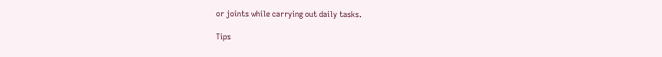or joints while carrying out daily tasks.

Tips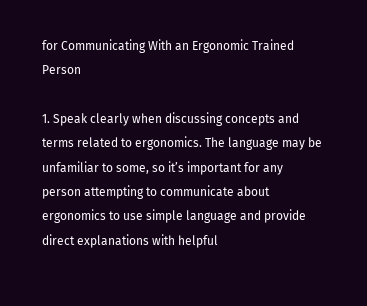for Communicating With an Ergonomic Trained Person

1. Speak clearly when discussing concepts and terms related to ergonomics. The language may be unfamiliar to some, so it’s important for any person attempting to communicate about ergonomics to use simple language and provide direct explanations with helpful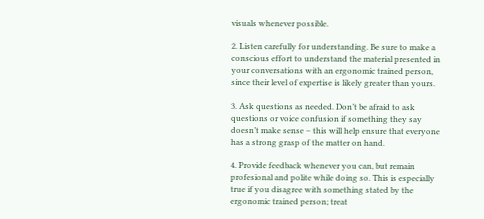visuals whenever possible.

2. Listen carefully for understanding. Be sure to make a conscious effort to understand the material presented in your conversations with an ergonomic trained person, since their level of expertise is likely greater than yours.

3. Ask questions as needed. Don’t be afraid to ask questions or voice confusion if something they say doesn’t make sense – this will help ensure that everyone has a strong grasp of the matter on hand.

4. Provide feedback whenever you can, but remain profesional and polite while doing so. This is especially true if you disagree with something stated by the ergonomic trained person; treat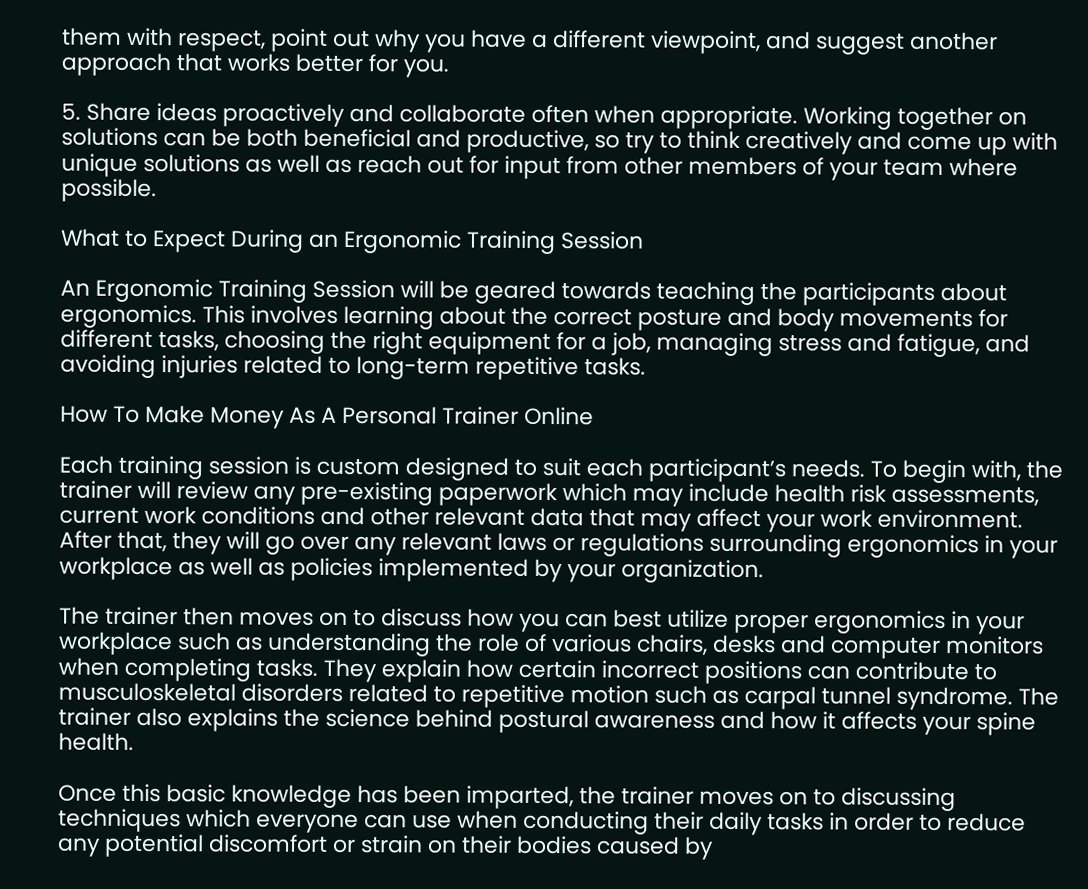them with respect, point out why you have a different viewpoint, and suggest another approach that works better for you.

5. Share ideas proactively and collaborate often when appropriate. Working together on solutions can be both beneficial and productive, so try to think creatively and come up with unique solutions as well as reach out for input from other members of your team where possible.

What to Expect During an Ergonomic Training Session

An Ergonomic Training Session will be geared towards teaching the participants about ergonomics. This involves learning about the correct posture and body movements for different tasks, choosing the right equipment for a job, managing stress and fatigue, and avoiding injuries related to long-term repetitive tasks.

How To Make Money As A Personal Trainer Online

Each training session is custom designed to suit each participant’s needs. To begin with, the trainer will review any pre-existing paperwork which may include health risk assessments, current work conditions and other relevant data that may affect your work environment. After that, they will go over any relevant laws or regulations surrounding ergonomics in your workplace as well as policies implemented by your organization.

The trainer then moves on to discuss how you can best utilize proper ergonomics in your workplace such as understanding the role of various chairs, desks and computer monitors when completing tasks. They explain how certain incorrect positions can contribute to musculoskeletal disorders related to repetitive motion such as carpal tunnel syndrome. The trainer also explains the science behind postural awareness and how it affects your spine health.

Once this basic knowledge has been imparted, the trainer moves on to discussing techniques which everyone can use when conducting their daily tasks in order to reduce any potential discomfort or strain on their bodies caused by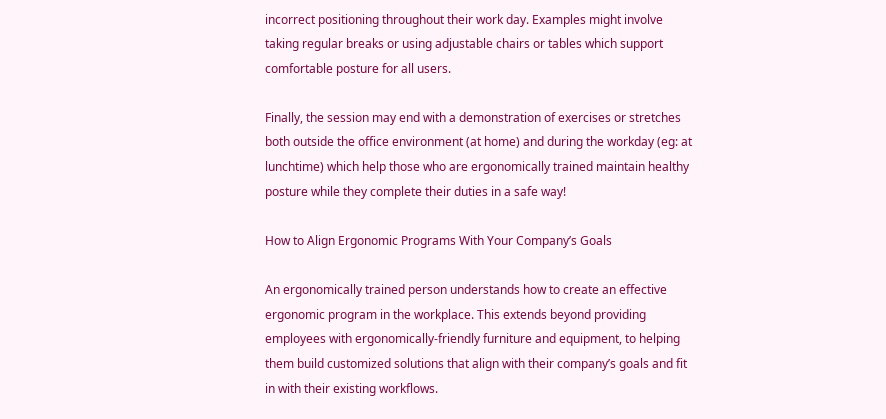incorrect positioning throughout their work day. Examples might involve taking regular breaks or using adjustable chairs or tables which support comfortable posture for all users.

Finally, the session may end with a demonstration of exercises or stretches both outside the office environment (at home) and during the workday (eg: at lunchtime) which help those who are ergonomically trained maintain healthy posture while they complete their duties in a safe way!

How to Align Ergonomic Programs With Your Company’s Goals

An ergonomically trained person understands how to create an effective ergonomic program in the workplace. This extends beyond providing employees with ergonomically-friendly furniture and equipment, to helping them build customized solutions that align with their company’s goals and fit in with their existing workflows.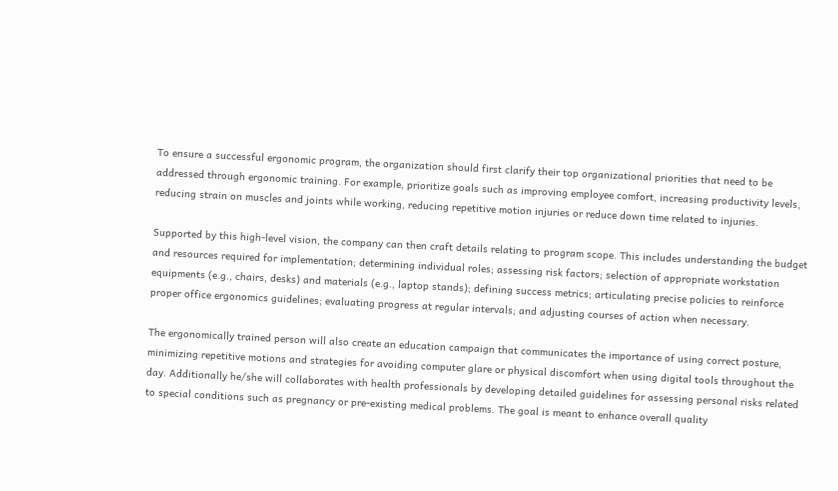To ensure a successful ergonomic program, the organization should first clarify their top organizational priorities that need to be addressed through ergonomic training. For example, prioritize goals such as improving employee comfort, increasing productivity levels, reducing strain on muscles and joints while working, reducing repetitive motion injuries or reduce down time related to injuries.

Supported by this high-level vision, the company can then craft details relating to program scope. This includes understanding the budget and resources required for implementation; determining individual roles; assessing risk factors; selection of appropriate workstation equipments (e.g., chairs, desks) and materials (e.g., laptop stands); defining success metrics; articulating precise policies to reinforce proper office ergonomics guidelines; evaluating progress at regular intervals; and adjusting courses of action when necessary.

The ergonomically trained person will also create an education campaign that communicates the importance of using correct posture, minimizing repetitive motions and strategies for avoiding computer glare or physical discomfort when using digital tools throughout the day. Additionally he/she will collaborates with health professionals by developing detailed guidelines for assessing personal risks related to special conditions such as pregnancy or pre-existing medical problems. The goal is meant to enhance overall quality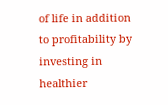of life in addition to profitability by investing in healthier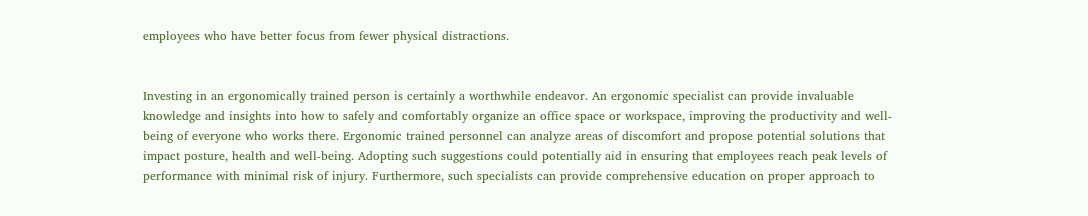employees who have better focus from fewer physical distractions.


Investing in an ergonomically trained person is certainly a worthwhile endeavor. An ergonomic specialist can provide invaluable knowledge and insights into how to safely and comfortably organize an office space or workspace, improving the productivity and well-being of everyone who works there. Ergonomic trained personnel can analyze areas of discomfort and propose potential solutions that impact posture, health and well-being. Adopting such suggestions could potentially aid in ensuring that employees reach peak levels of performance with minimal risk of injury. Furthermore, such specialists can provide comprehensive education on proper approach to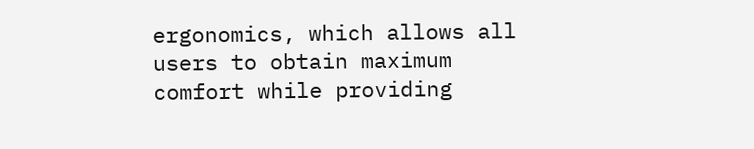ergonomics, which allows all users to obtain maximum comfort while providing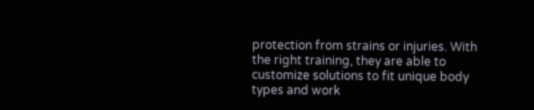protection from strains or injuries. With the right training, they are able to customize solutions to fit unique body types and work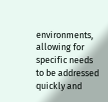environments, allowing for specific needs to be addressed quickly and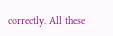correctly. All these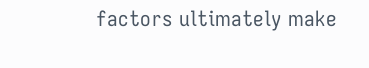factors ultimately make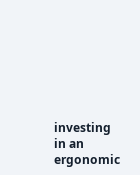investing in an ergonomic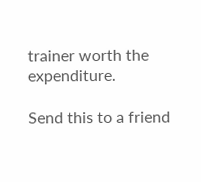trainer worth the expenditure.

Send this to a friend